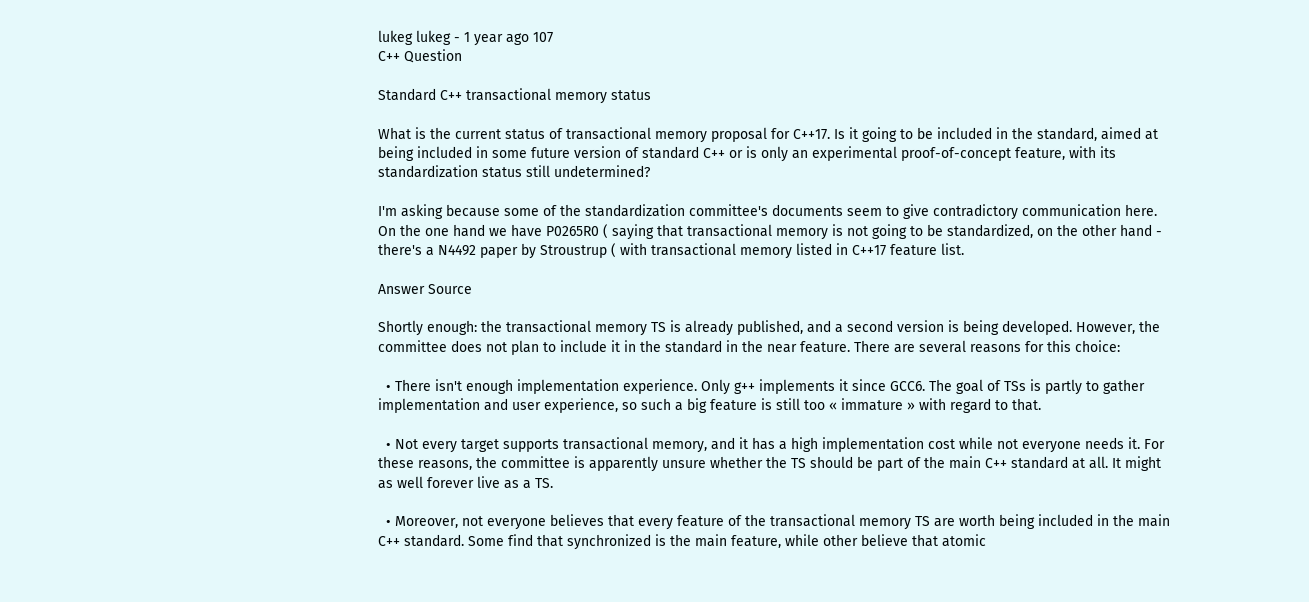lukeg lukeg - 1 year ago 107
C++ Question

Standard C++ transactional memory status

What is the current status of transactional memory proposal for C++17. Is it going to be included in the standard, aimed at being included in some future version of standard C++ or is only an experimental proof-of-concept feature, with its standardization status still undetermined?

I'm asking because some of the standardization committee's documents seem to give contradictory communication here. On the one hand we have P0265R0 ( saying that transactional memory is not going to be standardized, on the other hand - there's a N4492 paper by Stroustrup ( with transactional memory listed in C++17 feature list.

Answer Source

Shortly enough: the transactional memory TS is already published, and a second version is being developed. However, the committee does not plan to include it in the standard in the near feature. There are several reasons for this choice:

  • There isn't enough implementation experience. Only g++ implements it since GCC6. The goal of TSs is partly to gather implementation and user experience, so such a big feature is still too « immature » with regard to that.

  • Not every target supports transactional memory, and it has a high implementation cost while not everyone needs it. For these reasons, the committee is apparently unsure whether the TS should be part of the main C++ standard at all. It might as well forever live as a TS.

  • Moreover, not everyone believes that every feature of the transactional memory TS are worth being included in the main C++ standard. Some find that synchronized is the main feature, while other believe that atomic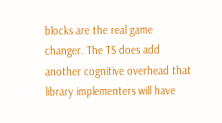blocks are the real game changer. The TS does add another cognitive overhead that library implementers will have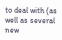to deal with (as well as several new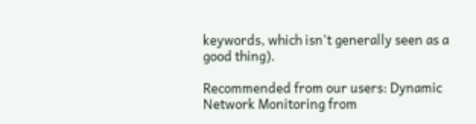keywords, which isn't generally seen as a good thing).

Recommended from our users: Dynamic Network Monitoring from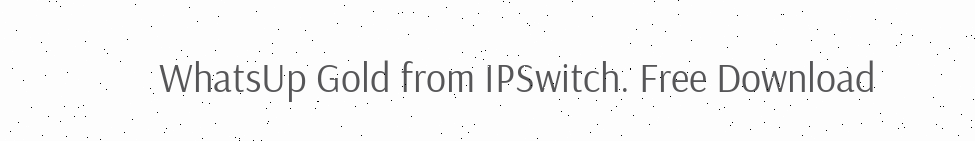WhatsUp Gold from IPSwitch. Free Download